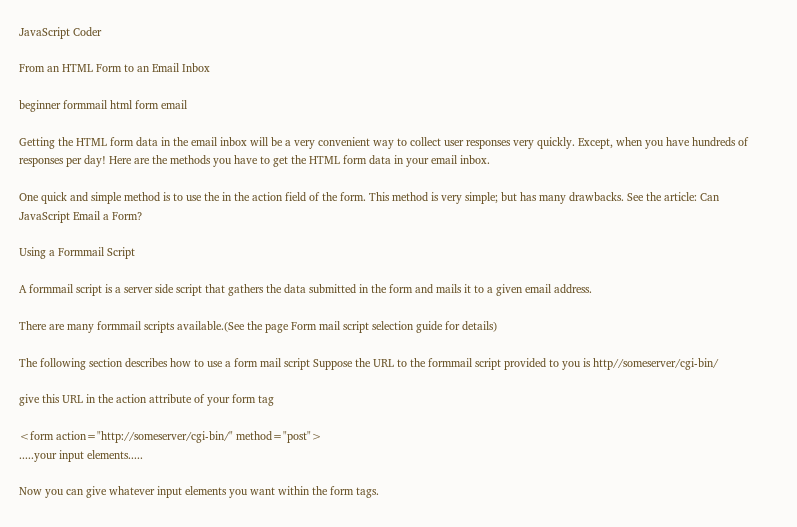JavaScript Coder

From an HTML Form to an Email Inbox

beginner formmail html form email

Getting the HTML form data in the email inbox will be a very convenient way to collect user responses very quickly. Except, when you have hundreds of responses per day! Here are the methods you have to get the HTML form data in your email inbox.

One quick and simple method is to use the in the action field of the form. This method is very simple; but has many drawbacks. See the article: Can JavaScript Email a Form?

Using a Formmail Script

A formmail script is a server side script that gathers the data submitted in the form and mails it to a given email address.

There are many formmail scripts available.(See the page Form mail script selection guide for details)

The following section describes how to use a form mail script Suppose the URL to the formmail script provided to you is http//someserver/cgi-bin/

give this URL in the action attribute of your form tag

<form action="http://someserver/cgi-bin/" method="post">
.....your input elements.....

Now you can give whatever input elements you want within the form tags.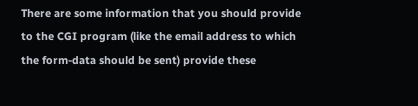There are some information that you should provide to the CGI program (like the email address to which the form-data should be sent) provide these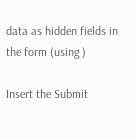data as hidden fields in the form (using )

Insert the Submit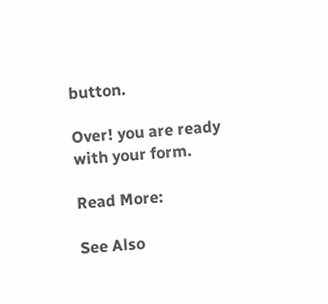button.

Over! you are ready with your form.

Read More:

See Also